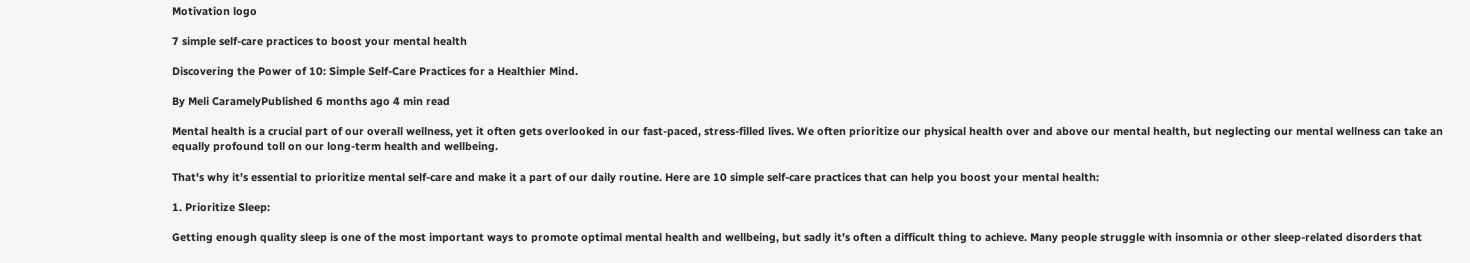Motivation logo

7 simple self-care practices to boost your mental health

Discovering the Power of 10: Simple Self-Care Practices for a Healthier Mind.

By Meli CaramelyPublished 6 months ago 4 min read

Mental health is a crucial part of our overall wellness, yet it often gets overlooked in our fast-paced, stress-filled lives. We often prioritize our physical health over and above our mental health, but neglecting our mental wellness can take an equally profound toll on our long-term health and wellbeing.

That's why it's essential to prioritize mental self-care and make it a part of our daily routine. Here are 10 simple self-care practices that can help you boost your mental health:

1. Prioritize Sleep:

Getting enough quality sleep is one of the most important ways to promote optimal mental health and wellbeing, but sadly it's often a difficult thing to achieve. Many people struggle with insomnia or other sleep-related disorders that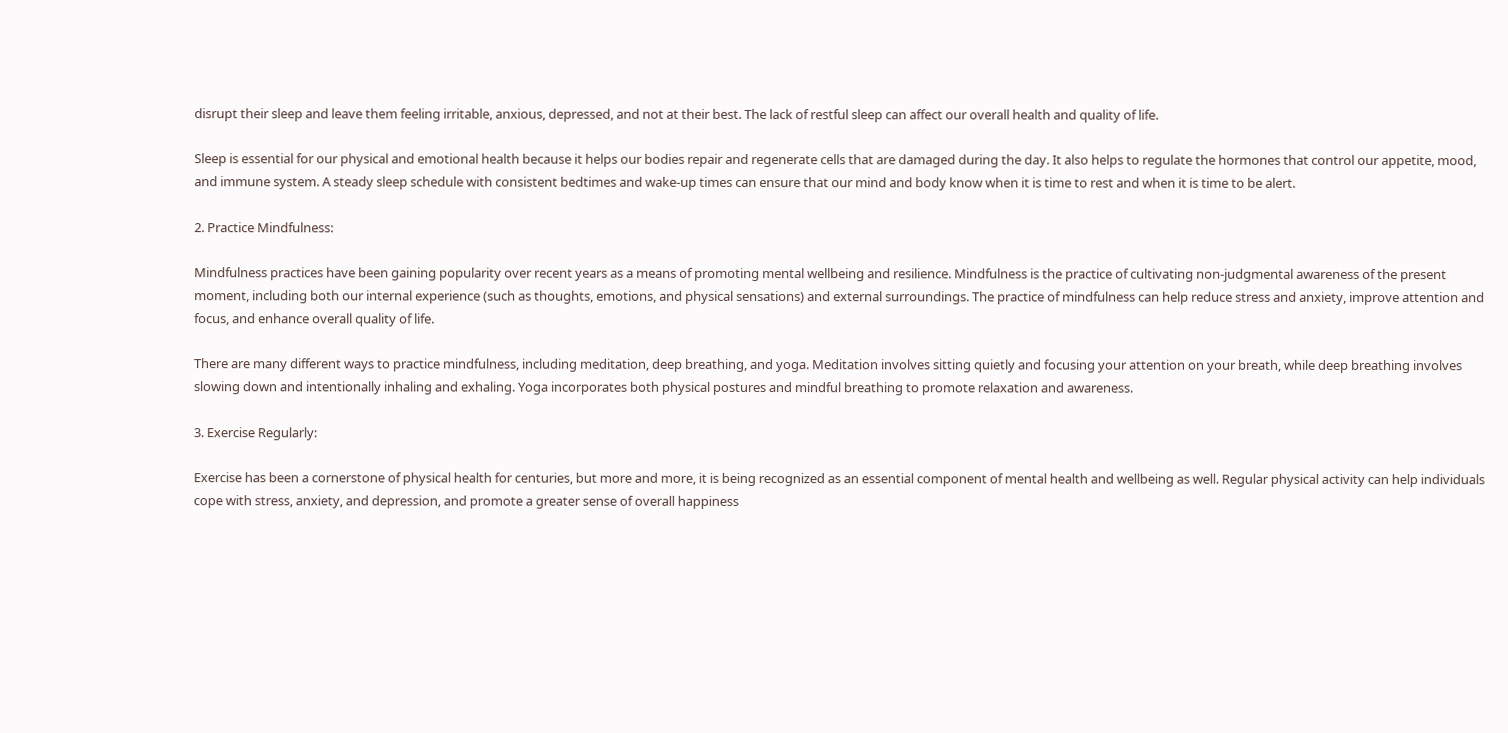disrupt their sleep and leave them feeling irritable, anxious, depressed, and not at their best. The lack of restful sleep can affect our overall health and quality of life.

Sleep is essential for our physical and emotional health because it helps our bodies repair and regenerate cells that are damaged during the day. It also helps to regulate the hormones that control our appetite, mood, and immune system. A steady sleep schedule with consistent bedtimes and wake-up times can ensure that our mind and body know when it is time to rest and when it is time to be alert.

2. Practice Mindfulness:

Mindfulness practices have been gaining popularity over recent years as a means of promoting mental wellbeing and resilience. Mindfulness is the practice of cultivating non-judgmental awareness of the present moment, including both our internal experience (such as thoughts, emotions, and physical sensations) and external surroundings. The practice of mindfulness can help reduce stress and anxiety, improve attention and focus, and enhance overall quality of life.

There are many different ways to practice mindfulness, including meditation, deep breathing, and yoga. Meditation involves sitting quietly and focusing your attention on your breath, while deep breathing involves slowing down and intentionally inhaling and exhaling. Yoga incorporates both physical postures and mindful breathing to promote relaxation and awareness.

3. Exercise Regularly:

Exercise has been a cornerstone of physical health for centuries, but more and more, it is being recognized as an essential component of mental health and wellbeing as well. Regular physical activity can help individuals cope with stress, anxiety, and depression, and promote a greater sense of overall happiness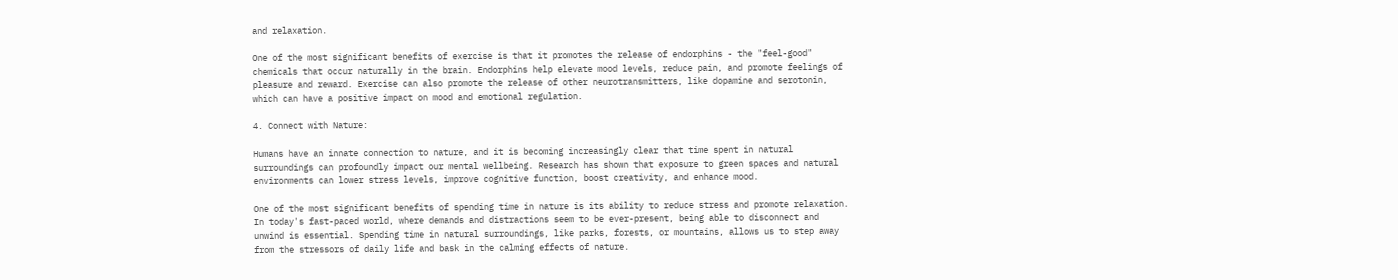and relaxation.

One of the most significant benefits of exercise is that it promotes the release of endorphins - the "feel-good" chemicals that occur naturally in the brain. Endorphins help elevate mood levels, reduce pain, and promote feelings of pleasure and reward. Exercise can also promote the release of other neurotransmitters, like dopamine and serotonin, which can have a positive impact on mood and emotional regulation.

4. Connect with Nature:

Humans have an innate connection to nature, and it is becoming increasingly clear that time spent in natural surroundings can profoundly impact our mental wellbeing. Research has shown that exposure to green spaces and natural environments can lower stress levels, improve cognitive function, boost creativity, and enhance mood.

One of the most significant benefits of spending time in nature is its ability to reduce stress and promote relaxation. In today's fast-paced world, where demands and distractions seem to be ever-present, being able to disconnect and unwind is essential. Spending time in natural surroundings, like parks, forests, or mountains, allows us to step away from the stressors of daily life and bask in the calming effects of nature.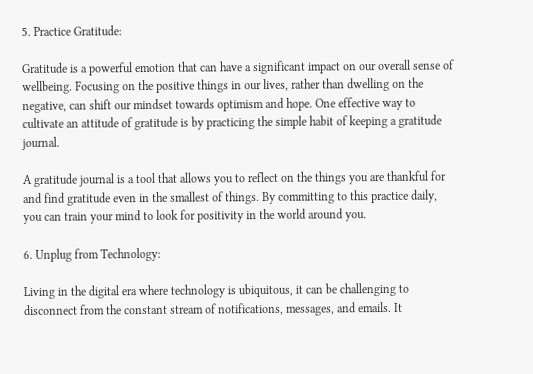5. Practice Gratitude:

Gratitude is a powerful emotion that can have a significant impact on our overall sense of wellbeing. Focusing on the positive things in our lives, rather than dwelling on the negative, can shift our mindset towards optimism and hope. One effective way to cultivate an attitude of gratitude is by practicing the simple habit of keeping a gratitude journal.

A gratitude journal is a tool that allows you to reflect on the things you are thankful for and find gratitude even in the smallest of things. By committing to this practice daily, you can train your mind to look for positivity in the world around you.

6. Unplug from Technology:

Living in the digital era where technology is ubiquitous, it can be challenging to disconnect from the constant stream of notifications, messages, and emails. It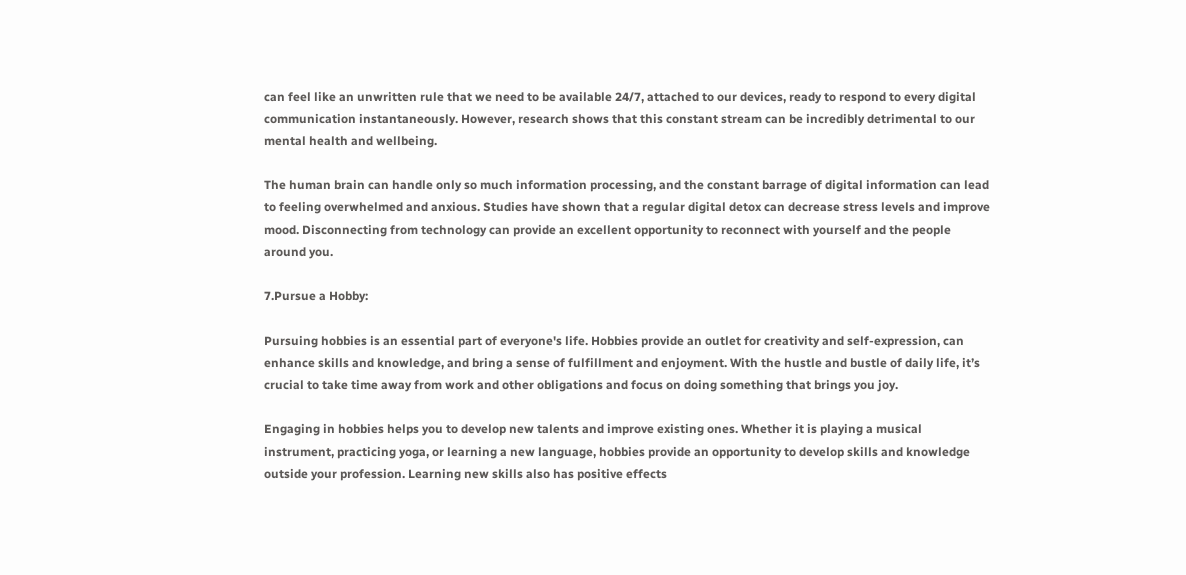can feel like an unwritten rule that we need to be available 24/7, attached to our devices, ready to respond to every digital communication instantaneously. However, research shows that this constant stream can be incredibly detrimental to our mental health and wellbeing.

The human brain can handle only so much information processing, and the constant barrage of digital information can lead to feeling overwhelmed and anxious. Studies have shown that a regular digital detox can decrease stress levels and improve mood. Disconnecting from technology can provide an excellent opportunity to reconnect with yourself and the people around you.

7.Pursue a Hobby:

Pursuing hobbies is an essential part of everyone's life. Hobbies provide an outlet for creativity and self-expression, can enhance skills and knowledge, and bring a sense of fulfillment and enjoyment. With the hustle and bustle of daily life, it’s crucial to take time away from work and other obligations and focus on doing something that brings you joy.

Engaging in hobbies helps you to develop new talents and improve existing ones. Whether it is playing a musical instrument, practicing yoga, or learning a new language, hobbies provide an opportunity to develop skills and knowledge outside your profession. Learning new skills also has positive effects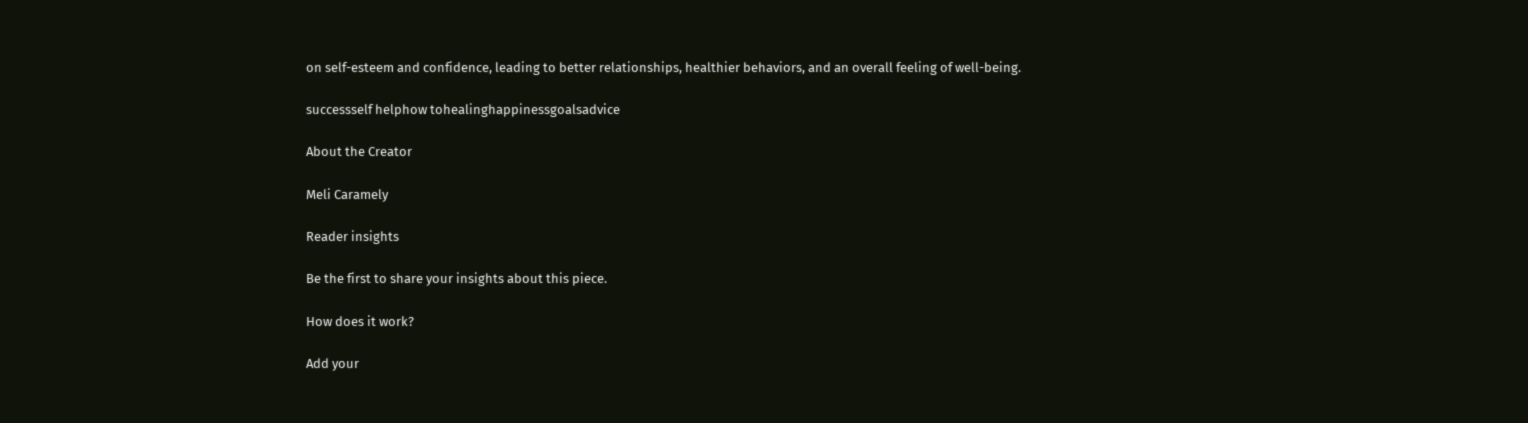on self-esteem and confidence, leading to better relationships, healthier behaviors, and an overall feeling of well-being.

successself helphow tohealinghappinessgoalsadvice

About the Creator

Meli Caramely

Reader insights

Be the first to share your insights about this piece.

How does it work?

Add your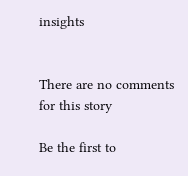insights


There are no comments for this story

Be the first to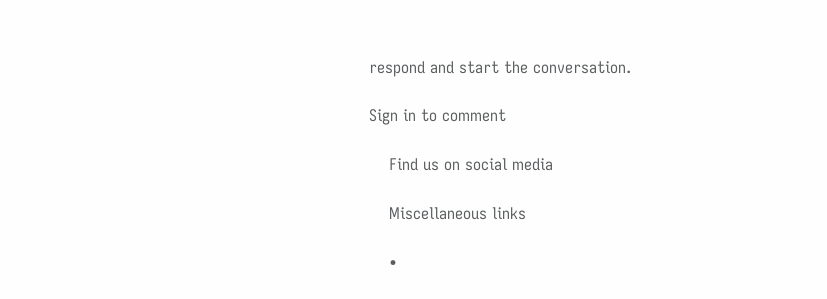respond and start the conversation.

Sign in to comment

    Find us on social media

    Miscellaneous links

    •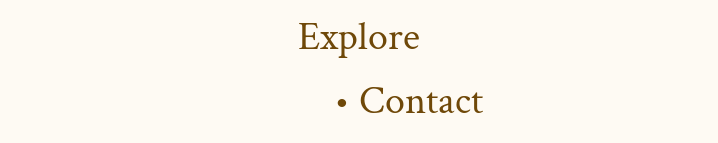Explore
    • Contact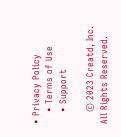• Privacy Policy
    • Terms of Use
    • Support

    © 2023 Creatd, Inc. All Rights Reserved.